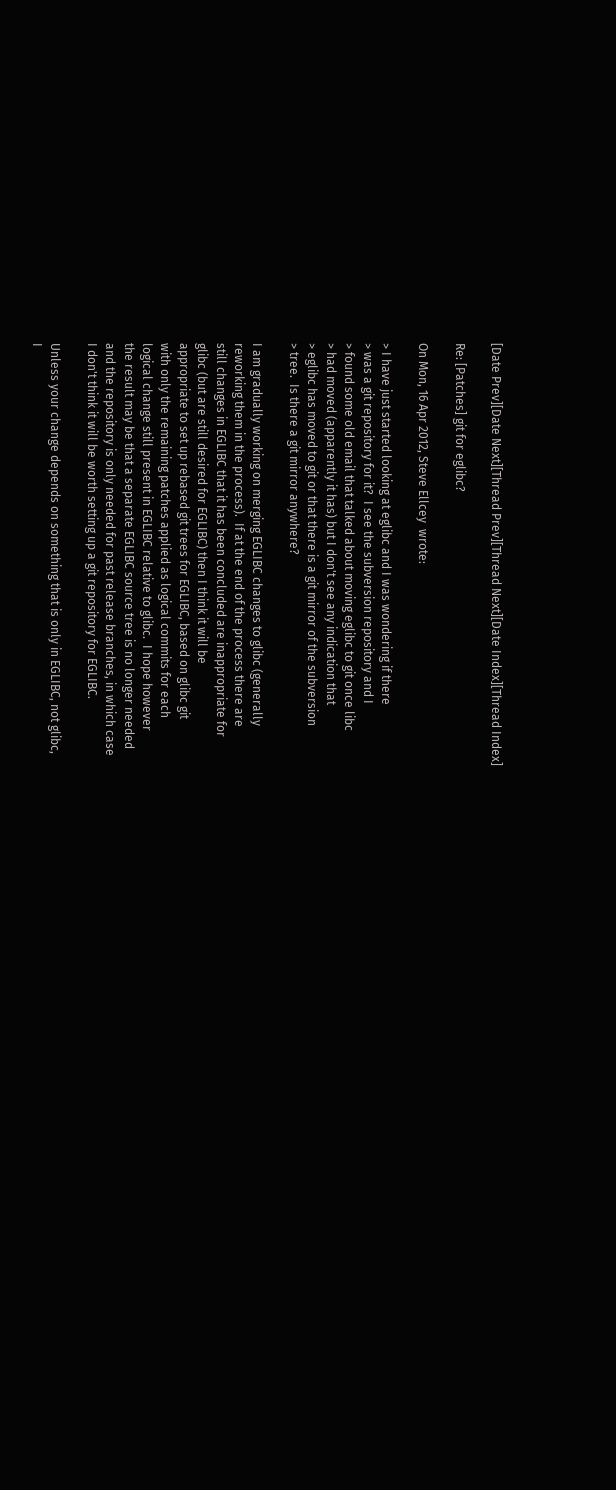[Date Prev][Date Next][Thread Prev][Thread Next][Date Index][Thread Index]

Re: [Patches] git for eglibc?

On Mon, 16 Apr 2012, Steve Ellcey  wrote:

> I have just started looking at eglibc and I was wondering if there
> was a git repository for it?  I see the subversion repository and I
> found some old email that talked about moving eglibc to git once libc
> had moved (apparently it has) but I don't see any indication that
> eglibc has moved to git or that there is a git mirror of the subversion
> tree.  Is there a git mirror anywhere?

I am gradually working on merging EGLIBC changes to glibc (generally
reworking them in the process).  If at the end of the process there are
still changes in EGLIBC that it has been concluded are inappropriate for
glibc (but are still desired for EGLIBC) then I think it will be
appropriate to set up rebased git trees for EGLIBC, based on glibc git
with only the remaining patches applied as logical commits for each
logical change still present in EGLIBC relative to glibc.  I hope however
the result may be that a separate EGLIBC source tree is no longer needed
and the repository is only needed for past release branches, in which case
I don't think it will be worth setting up a git repository for EGLIBC.

Unless your change depends on something that is only in EGLIBC, not glibc,
I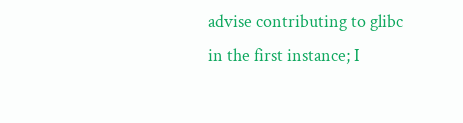advise contributing to glibc in the first instance; I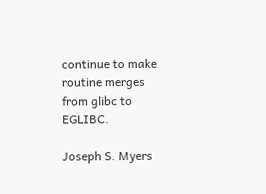continue to make
routine merges from glibc to EGLIBC.

Joseph S. Myers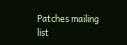Patches mailing list